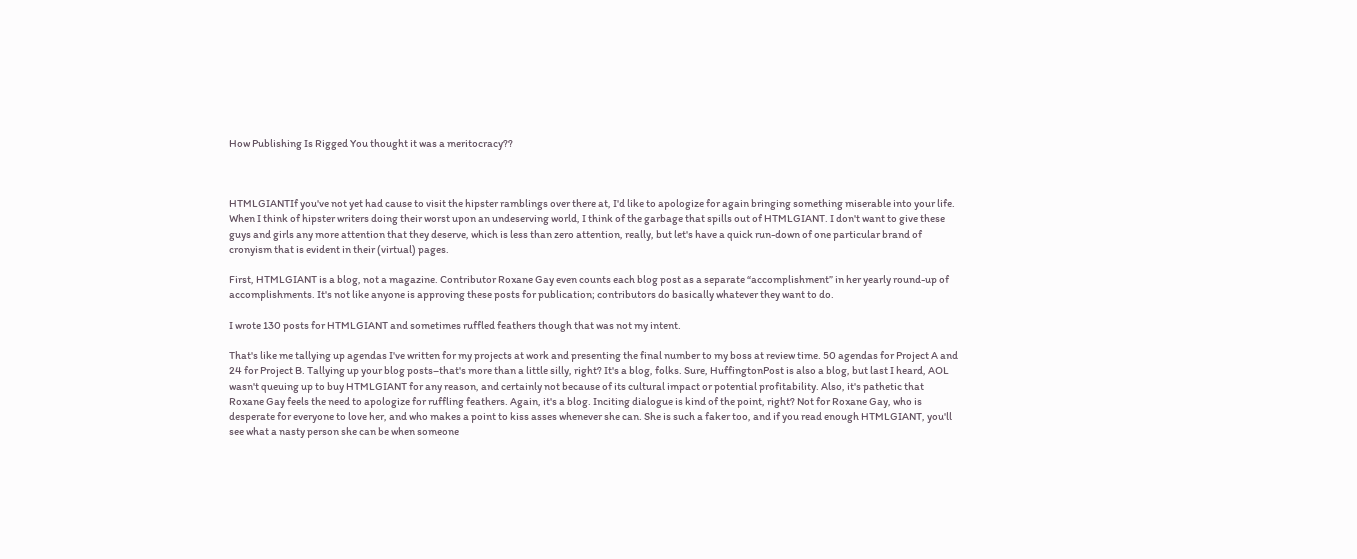How Publishing Is Rigged You thought it was a meritocracy??



HTMLGIANTIf you've not yet had cause to visit the hipster ramblings over there at, I'd like to apologize for again bringing something miserable into your life. When I think of hipster writers doing their worst upon an undeserving world, I think of the garbage that spills out of HTMLGIANT. I don't want to give these guys and girls any more attention that they deserve, which is less than zero attention, really, but let's have a quick run-down of one particular brand of cronyism that is evident in their (virtual) pages.

First, HTMLGIANT is a blog, not a magazine. Contributor Roxane Gay even counts each blog post as a separate “accomplishment” in her yearly round-up of accomplishments. It's not like anyone is approving these posts for publication; contributors do basically whatever they want to do.

I wrote 130 posts for HTMLGIANT and sometimes ruffled feathers though that was not my intent.

That's like me tallying up agendas I've written for my projects at work and presenting the final number to my boss at review time. 50 agendas for Project A and 24 for Project B. Tallying up your blog posts–that's more than a little silly, right? It's a blog, folks. Sure, HuffingtonPost is also a blog, but last I heard, AOL wasn't queuing up to buy HTMLGIANT for any reason, and certainly not because of its cultural impact or potential profitability. Also, it's pathetic that Roxane Gay feels the need to apologize for ruffling feathers. Again, it's a blog. Inciting dialogue is kind of the point, right? Not for Roxane Gay, who is desperate for everyone to love her, and who makes a point to kiss asses whenever she can. She is such a faker too, and if you read enough HTMLGIANT, you'll see what a nasty person she can be when someone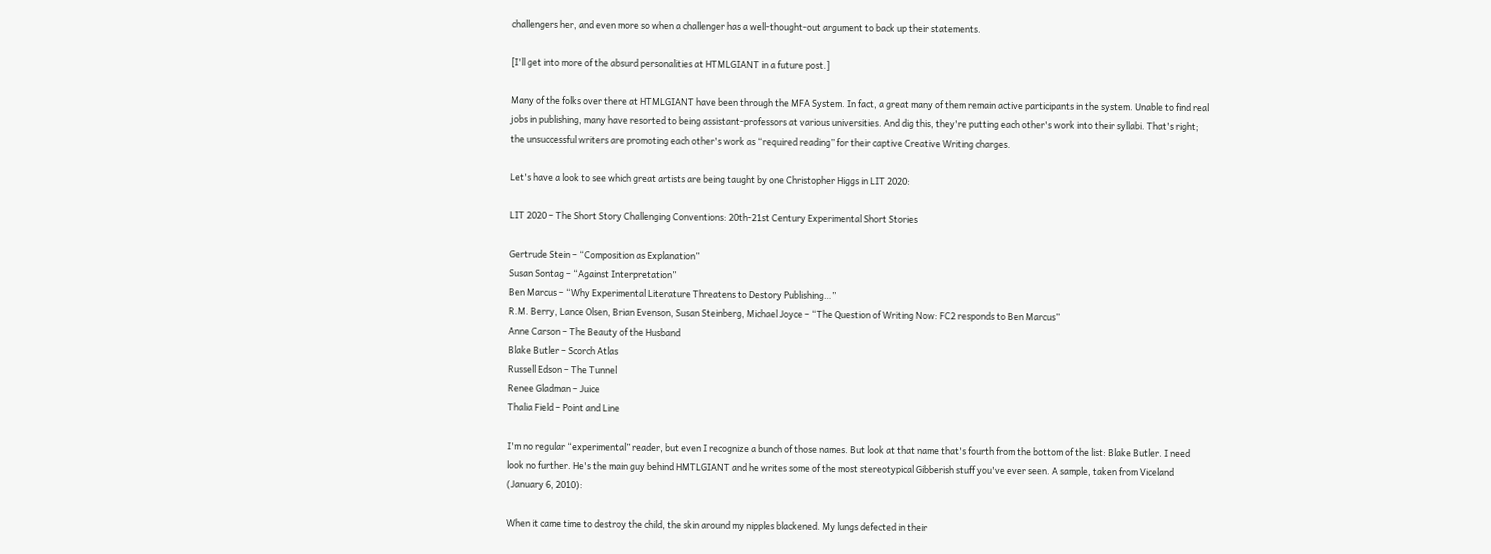challengers her, and even more so when a challenger has a well-thought-out argument to back up their statements.

[I'll get into more of the absurd personalities at HTMLGIANT in a future post.]

Many of the folks over there at HTMLGIANT have been through the MFA System. In fact, a great many of them remain active participants in the system. Unable to find real jobs in publishing, many have resorted to being assistant-professors at various universities. And dig this, they're putting each other's work into their syllabi. That's right; the unsuccessful writers are promoting each other's work as “required reading” for their captive Creative Writing charges.

Let's have a look to see which great artists are being taught by one Christopher Higgs in LIT 2020:

LIT 2020 – The Short Story Challenging Conventions: 20th-21st Century Experimental Short Stories

Gertrude Stein – “Composition as Explanation”
Susan Sontag – “Against Interpretation”
Ben Marcus – “Why Experimental Literature Threatens to Destory Publishing…”
R.M. Berry, Lance Olsen, Brian Evenson, Susan Steinberg, Michael Joyce – “The Question of Writing Now: FC2 responds to Ben Marcus”
Anne Carson – The Beauty of the Husband
Blake Butler – Scorch Atlas
Russell Edson – The Tunnel
Renee Gladman – Juice
Thalia Field – Point and Line

I'm no regular “experimental” reader, but even I recognize a bunch of those names. But look at that name that's fourth from the bottom of the list: Blake Butler. I need look no further. He's the main guy behind HMTLGIANT and he writes some of the most stereotypical Gibberish stuff you've ever seen. A sample, taken from Viceland (January 6, 2010):

When it came time to destroy the child, the skin around my nipples blackened. My lungs defected in their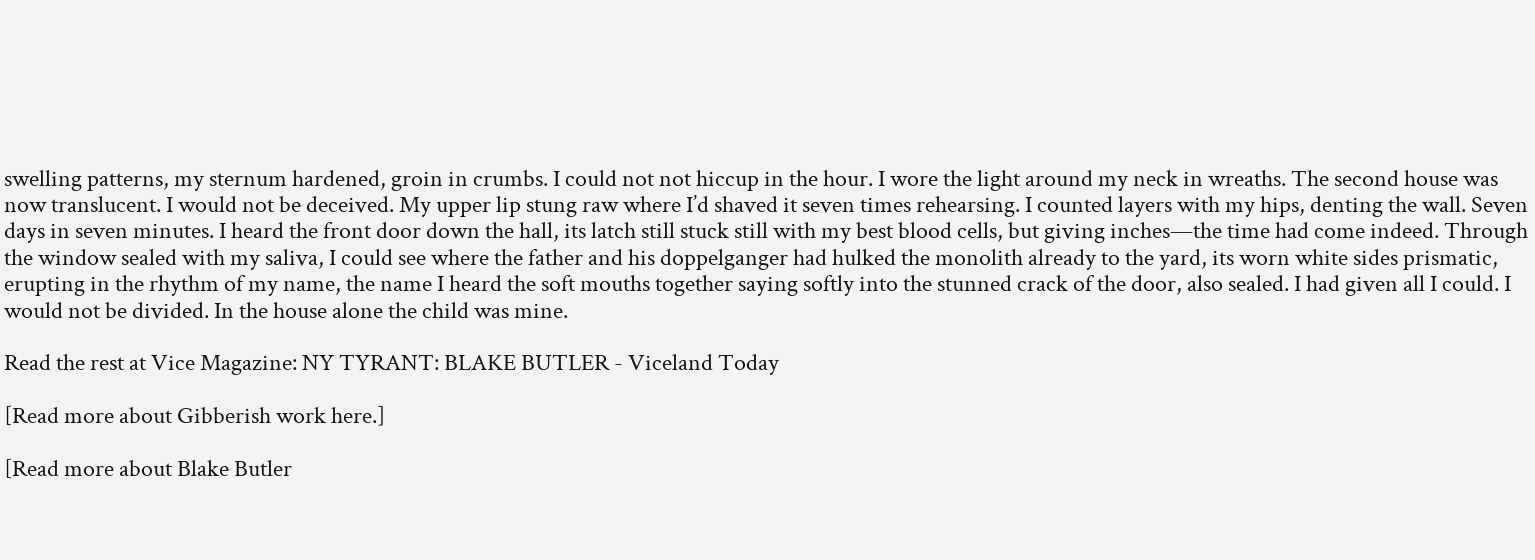swelling patterns, my sternum hardened, groin in crumbs. I could not not hiccup in the hour. I wore the light around my neck in wreaths. The second house was now translucent. I would not be deceived. My upper lip stung raw where I’d shaved it seven times rehearsing. I counted layers with my hips, denting the wall. Seven days in seven minutes. I heard the front door down the hall, its latch still stuck still with my best blood cells, but giving inches—the time had come indeed. Through the window sealed with my saliva, I could see where the father and his doppelganger had hulked the monolith already to the yard, its worn white sides prismatic, erupting in the rhythm of my name, the name I heard the soft mouths together saying softly into the stunned crack of the door, also sealed. I had given all I could. I would not be divided. In the house alone the child was mine.

Read the rest at Vice Magazine: NY TYRANT: BLAKE BUTLER - Viceland Today

[Read more about Gibberish work here.]

[Read more about Blake Butler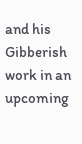and his Gibberish work in an upcoming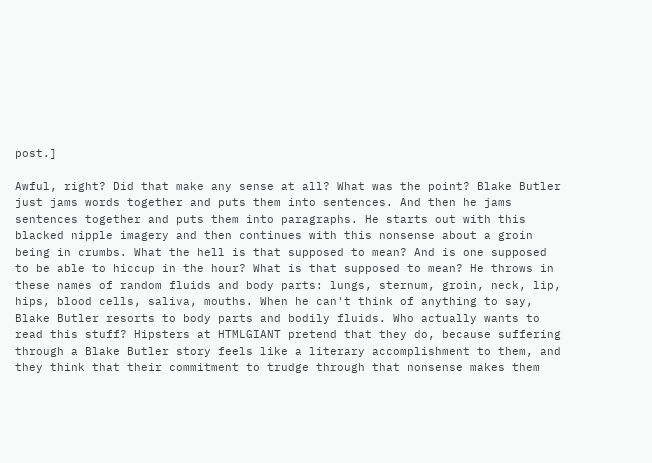post.]

Awful, right? Did that make any sense at all? What was the point? Blake Butler just jams words together and puts them into sentences. And then he jams sentences together and puts them into paragraphs. He starts out with this blacked nipple imagery and then continues with this nonsense about a groin being in crumbs. What the hell is that supposed to mean? And is one supposed to be able to hiccup in the hour? What is that supposed to mean? He throws in these names of random fluids and body parts: lungs, sternum, groin, neck, lip, hips, blood cells, saliva, mouths. When he can't think of anything to say, Blake Butler resorts to body parts and bodily fluids. Who actually wants to read this stuff? Hipsters at HTMLGIANT pretend that they do, because suffering through a Blake Butler story feels like a literary accomplishment to them, and they think that their commitment to trudge through that nonsense makes them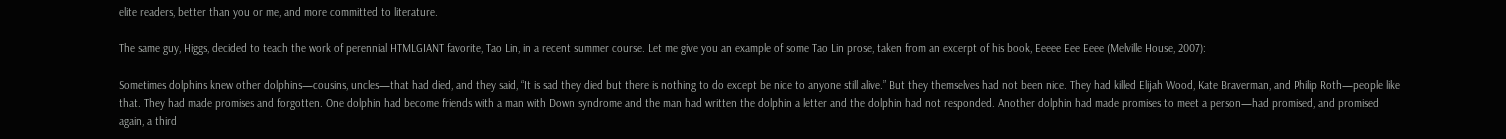elite readers, better than you or me, and more committed to literature.

The same guy, Higgs, decided to teach the work of perennial HTMLGIANT favorite, Tao Lin, in a recent summer course. Let me give you an example of some Tao Lin prose, taken from an excerpt of his book, Eeeee Eee Eeee (Melville House, 2007):

Sometimes dolphins knew other dolphins—cousins, uncles—that had died, and they said, “It is sad they died but there is nothing to do except be nice to anyone still alive.” But they themselves had not been nice. They had killed Elijah Wood, Kate Braverman, and Philip Roth—people like that. They had made promises and forgotten. One dolphin had become friends with a man with Down syndrome and the man had written the dolphin a letter and the dolphin had not responded. Another dolphin had made promises to meet a person—had promised, and promised again, a third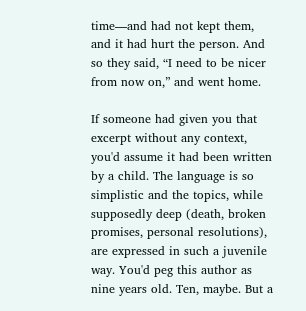time—and had not kept them, and it had hurt the person. And so they said, “I need to be nicer from now on,” and went home.

If someone had given you that excerpt without any context, you'd assume it had been written by a child. The language is so simplistic and the topics, while supposedly deep (death, broken promises, personal resolutions), are expressed in such a juvenile way. You'd peg this author as nine years old. Ten, maybe. But a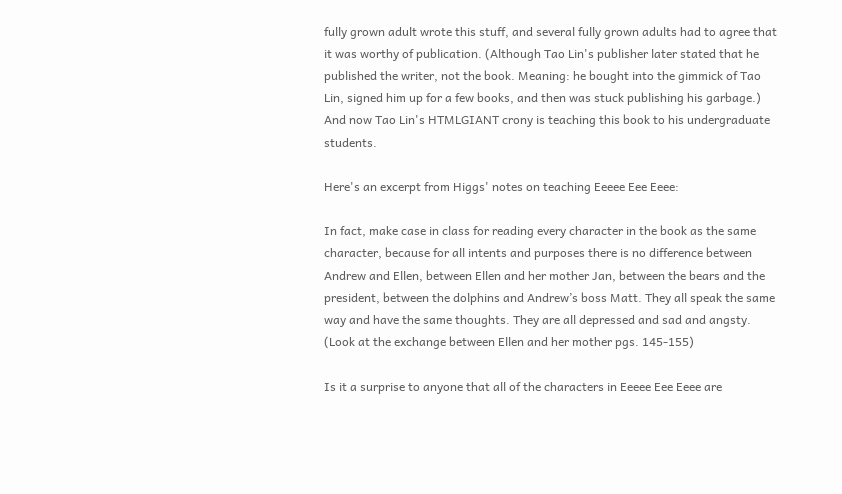fully grown adult wrote this stuff, and several fully grown adults had to agree that it was worthy of publication. (Although Tao Lin's publisher later stated that he published the writer, not the book. Meaning: he bought into the gimmick of Tao Lin, signed him up for a few books, and then was stuck publishing his garbage.) And now Tao Lin's HTMLGIANT crony is teaching this book to his undergraduate students.

Here's an excerpt from Higgs' notes on teaching Eeeee Eee Eeee:

In fact, make case in class for reading every character in the book as the same character, because for all intents and purposes there is no difference between Andrew and Ellen, between Ellen and her mother Jan, between the bears and the president, between the dolphins and Andrew’s boss Matt. They all speak the same way and have the same thoughts. They are all depressed and sad and angsty. (Look at the exchange between Ellen and her mother pgs. 145-155)

Is it a surprise to anyone that all of the characters in Eeeee Eee Eeee are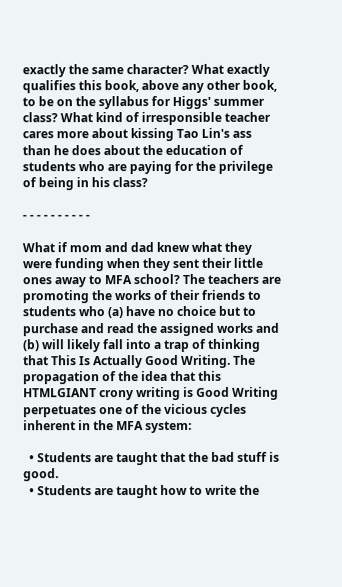exactly the same character? What exactly qualifies this book, above any other book, to be on the syllabus for Higgs' summer class? What kind of irresponsible teacher cares more about kissing Tao Lin's ass than he does about the education of students who are paying for the privilege of being in his class?

- - - - - - - - - -

What if mom and dad knew what they were funding when they sent their little ones away to MFA school? The teachers are promoting the works of their friends to students who (a) have no choice but to purchase and read the assigned works and (b) will likely fall into a trap of thinking that This Is Actually Good Writing. The propagation of the idea that this HTMLGIANT crony writing is Good Writing perpetuates one of the vicious cycles inherent in the MFA system:

  • Students are taught that the bad stuff is good.
  • Students are taught how to write the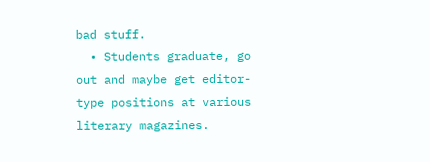bad stuff.
  • Students graduate, go out and maybe get editor-type positions at various literary magazines.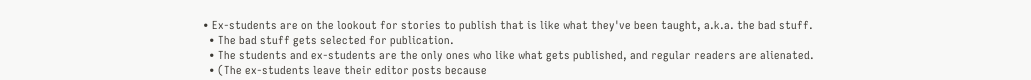• Ex-students are on the lookout for stories to publish that is like what they've been taught, a.k.a. the bad stuff.
  • The bad stuff gets selected for publication.
  • The students and ex-students are the only ones who like what gets published, and regular readers are alienated.
  • (The ex-students leave their editor posts because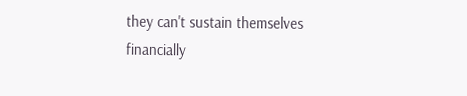they can't sustain themselves financially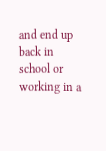and end up back in school or working in a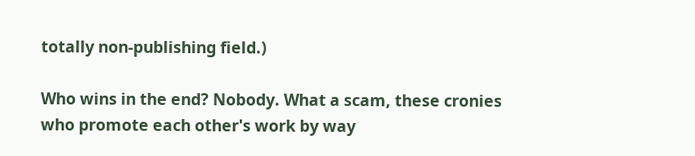totally non-publishing field.)

Who wins in the end? Nobody. What a scam, these cronies who promote each other's work by way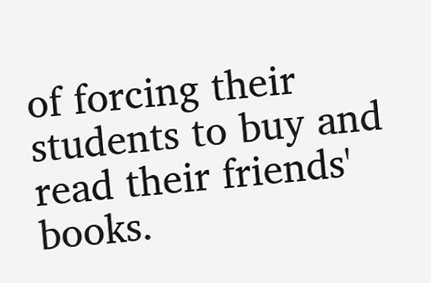of forcing their students to buy and read their friends' books.